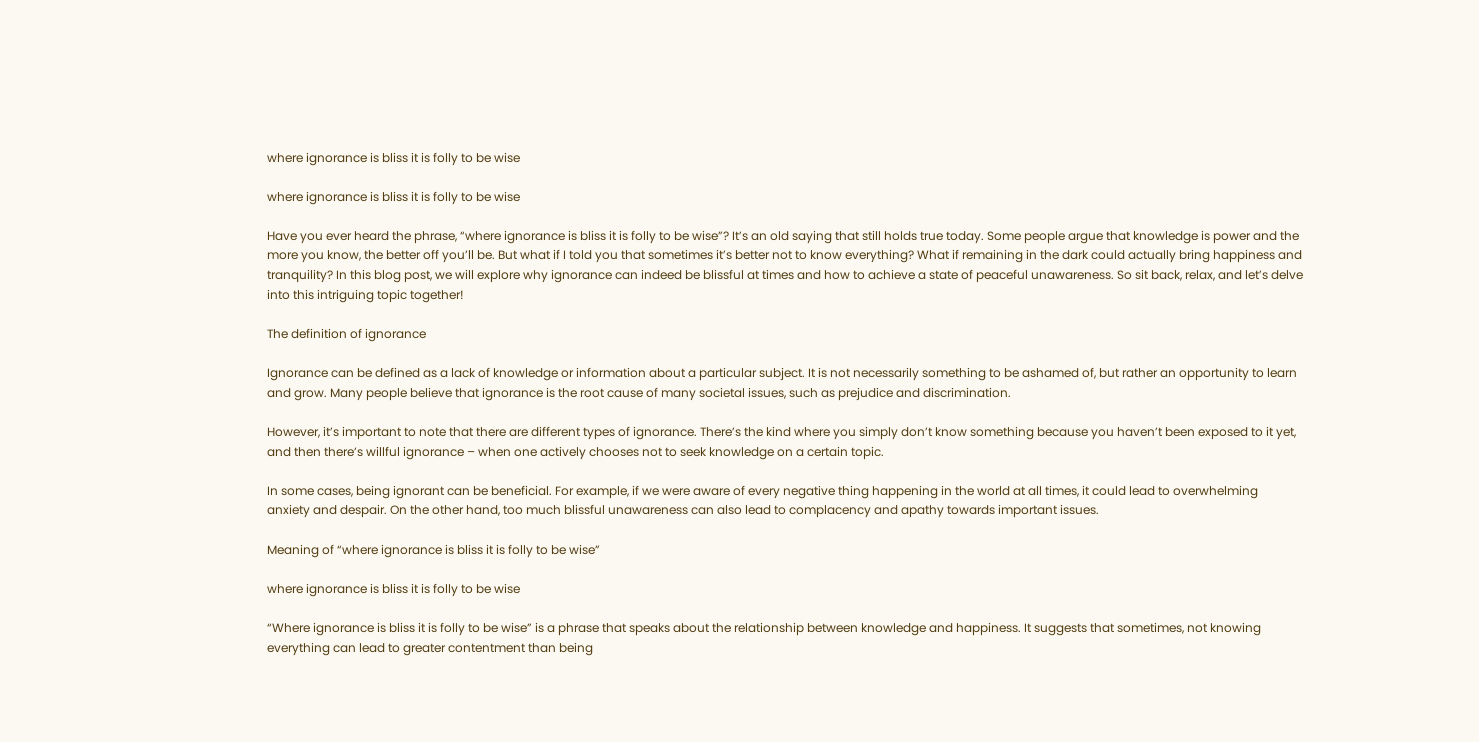where ignorance is bliss it is folly to be wise

where ignorance is bliss it is folly to be wise

Have you ever heard the phrase, “where ignorance is bliss it is folly to be wise”? It’s an old saying that still holds true today. Some people argue that knowledge is power and the more you know, the better off you’ll be. But what if I told you that sometimes it’s better not to know everything? What if remaining in the dark could actually bring happiness and tranquility? In this blog post, we will explore why ignorance can indeed be blissful at times and how to achieve a state of peaceful unawareness. So sit back, relax, and let’s delve into this intriguing topic together!

The definition of ignorance

Ignorance can be defined as a lack of knowledge or information about a particular subject. It is not necessarily something to be ashamed of, but rather an opportunity to learn and grow. Many people believe that ignorance is the root cause of many societal issues, such as prejudice and discrimination.

However, it’s important to note that there are different types of ignorance. There’s the kind where you simply don’t know something because you haven’t been exposed to it yet, and then there’s willful ignorance – when one actively chooses not to seek knowledge on a certain topic.

In some cases, being ignorant can be beneficial. For example, if we were aware of every negative thing happening in the world at all times, it could lead to overwhelming anxiety and despair. On the other hand, too much blissful unawareness can also lead to complacency and apathy towards important issues.

Meaning of “where ignorance is bliss it is folly to be wise”

where ignorance is bliss it is folly to be wise

“Where ignorance is bliss it is folly to be wise” is a phrase that speaks about the relationship between knowledge and happiness. It suggests that sometimes, not knowing everything can lead to greater contentment than being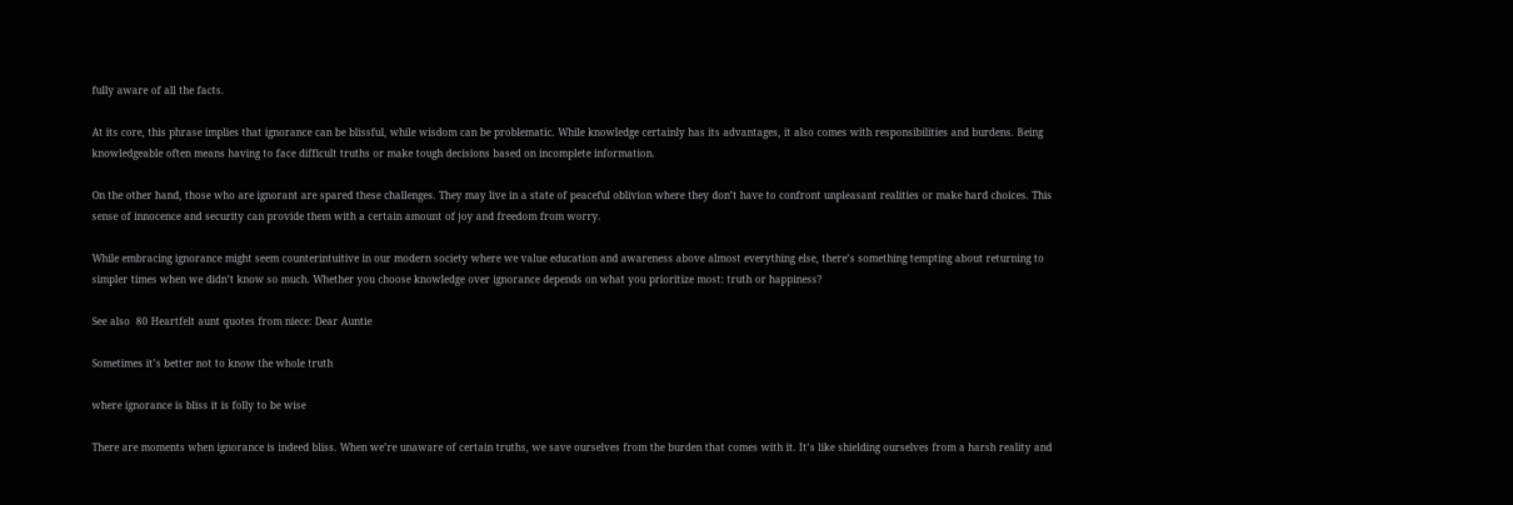fully aware of all the facts.

At its core, this phrase implies that ignorance can be blissful, while wisdom can be problematic. While knowledge certainly has its advantages, it also comes with responsibilities and burdens. Being knowledgeable often means having to face difficult truths or make tough decisions based on incomplete information.

On the other hand, those who are ignorant are spared these challenges. They may live in a state of peaceful oblivion where they don’t have to confront unpleasant realities or make hard choices. This sense of innocence and security can provide them with a certain amount of joy and freedom from worry.

While embracing ignorance might seem counterintuitive in our modern society where we value education and awareness above almost everything else, there’s something tempting about returning to simpler times when we didn’t know so much. Whether you choose knowledge over ignorance depends on what you prioritize most: truth or happiness?

See also  80 Heartfelt aunt quotes from niece: Dear Auntie

Sometimes it’s better not to know the whole truth

where ignorance is bliss it is folly to be wise

There are moments when ignorance is indeed bliss. When we’re unaware of certain truths, we save ourselves from the burden that comes with it. It’s like shielding ourselves from a harsh reality and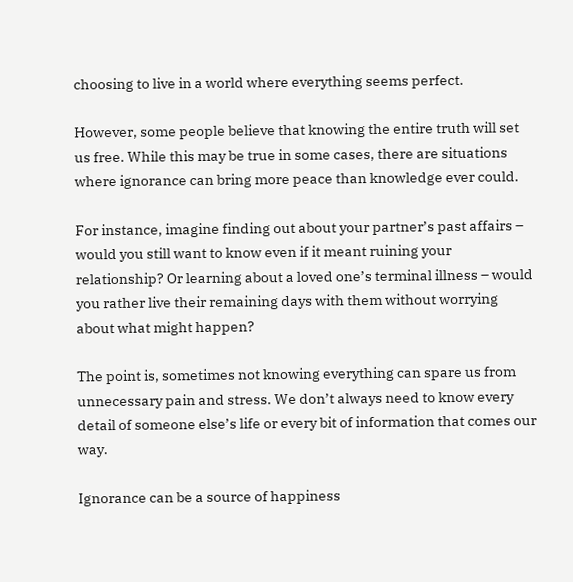choosing to live in a world where everything seems perfect.

However, some people believe that knowing the entire truth will set us free. While this may be true in some cases, there are situations where ignorance can bring more peace than knowledge ever could.

For instance, imagine finding out about your partner’s past affairs – would you still want to know even if it meant ruining your relationship? Or learning about a loved one’s terminal illness – would you rather live their remaining days with them without worrying about what might happen?

The point is, sometimes not knowing everything can spare us from unnecessary pain and stress. We don’t always need to know every detail of someone else’s life or every bit of information that comes our way.

Ignorance can be a source of happiness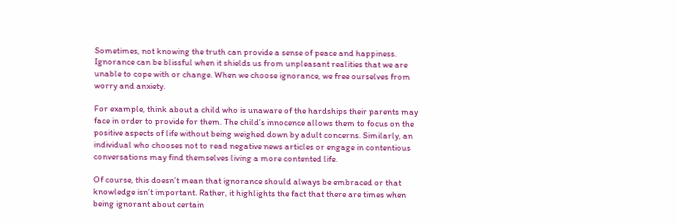Sometimes, not knowing the truth can provide a sense of peace and happiness. Ignorance can be blissful when it shields us from unpleasant realities that we are unable to cope with or change. When we choose ignorance, we free ourselves from worry and anxiety.

For example, think about a child who is unaware of the hardships their parents may face in order to provide for them. The child’s innocence allows them to focus on the positive aspects of life without being weighed down by adult concerns. Similarly, an individual who chooses not to read negative news articles or engage in contentious conversations may find themselves living a more contented life.

Of course, this doesn’t mean that ignorance should always be embraced or that knowledge isn’t important. Rather, it highlights the fact that there are times when being ignorant about certain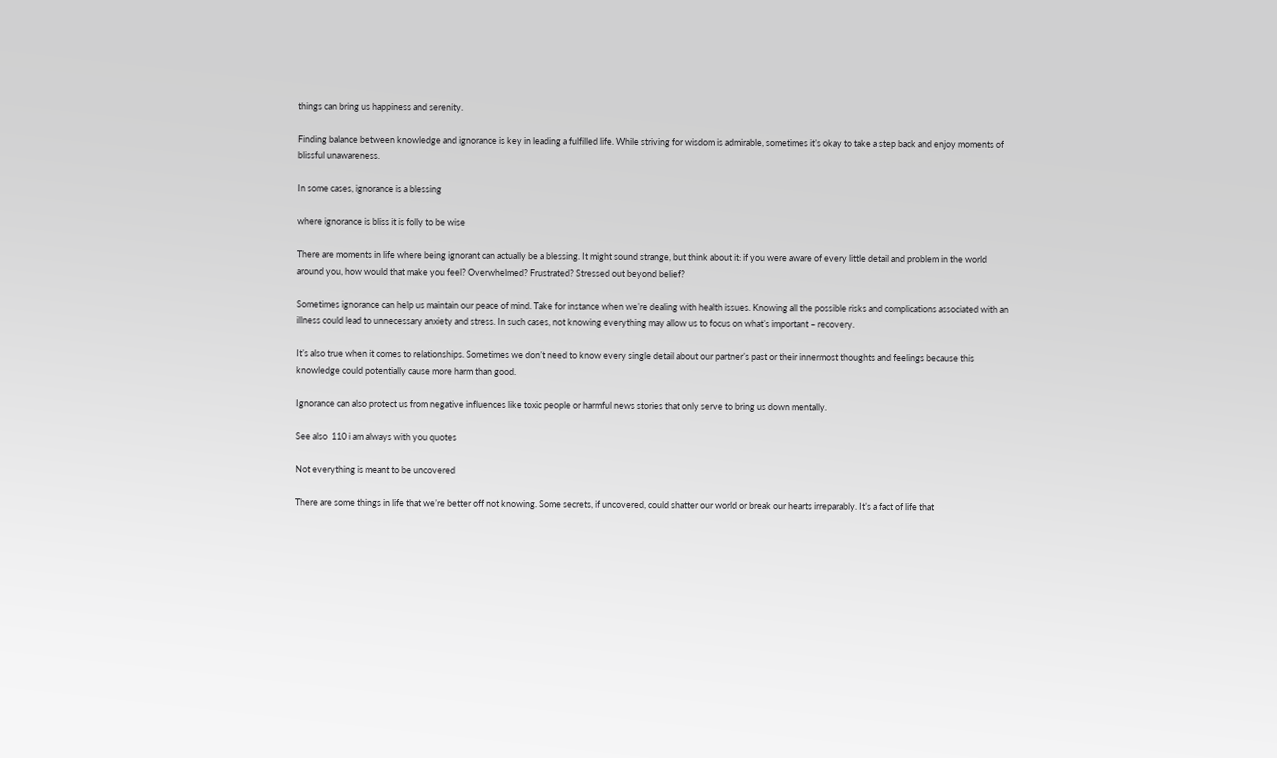things can bring us happiness and serenity.

Finding balance between knowledge and ignorance is key in leading a fulfilled life. While striving for wisdom is admirable, sometimes it’s okay to take a step back and enjoy moments of blissful unawareness.

In some cases, ignorance is a blessing

where ignorance is bliss it is folly to be wise

There are moments in life where being ignorant can actually be a blessing. It might sound strange, but think about it: if you were aware of every little detail and problem in the world around you, how would that make you feel? Overwhelmed? Frustrated? Stressed out beyond belief?

Sometimes ignorance can help us maintain our peace of mind. Take for instance when we’re dealing with health issues. Knowing all the possible risks and complications associated with an illness could lead to unnecessary anxiety and stress. In such cases, not knowing everything may allow us to focus on what’s important – recovery.

It’s also true when it comes to relationships. Sometimes we don’t need to know every single detail about our partner’s past or their innermost thoughts and feelings because this knowledge could potentially cause more harm than good.

Ignorance can also protect us from negative influences like toxic people or harmful news stories that only serve to bring us down mentally.

See also  110 i am always with you quotes

Not everything is meant to be uncovered

There are some things in life that we’re better off not knowing. Some secrets, if uncovered, could shatter our world or break our hearts irreparably. It’s a fact of life that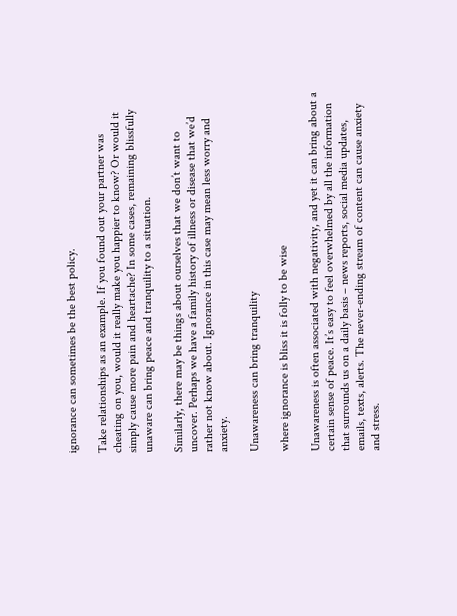ignorance can sometimes be the best policy.

Take relationships as an example. If you found out your partner was cheating on you, would it really make you happier to know? Or would it simply cause more pain and heartache? In some cases, remaining blissfully unaware can bring peace and tranquility to a situation.

Similarly, there may be things about ourselves that we don’t want to uncover. Perhaps we have a family history of illness or disease that we’d rather not know about. Ignorance in this case may mean less worry and anxiety.

Unawareness can bring tranquility

where ignorance is bliss it is folly to be wise

Unawareness is often associated with negativity, and yet it can bring about a certain sense of peace. It’s easy to feel overwhelmed by all the information that surrounds us on a daily basis – news reports, social media updates, emails, texts, alerts. The never-ending stream of content can cause anxiety and stress.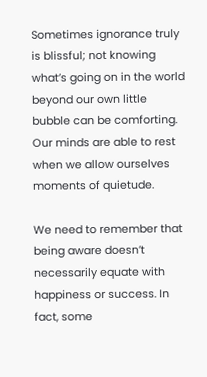Sometimes ignorance truly is blissful; not knowing what’s going on in the world beyond our own little bubble can be comforting. Our minds are able to rest when we allow ourselves moments of quietude.

We need to remember that being aware doesn’t necessarily equate with happiness or success. In fact, some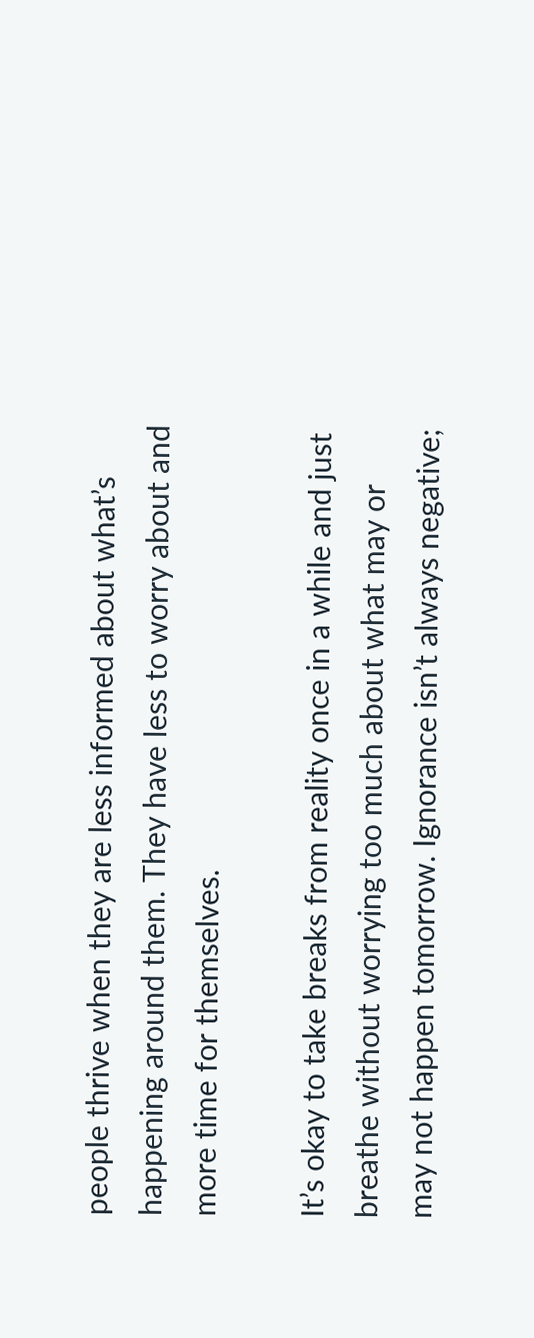people thrive when they are less informed about what’s happening around them. They have less to worry about and more time for themselves.

It’s okay to take breaks from reality once in a while and just breathe without worrying too much about what may or may not happen tomorrow. Ignorance isn’t always negative;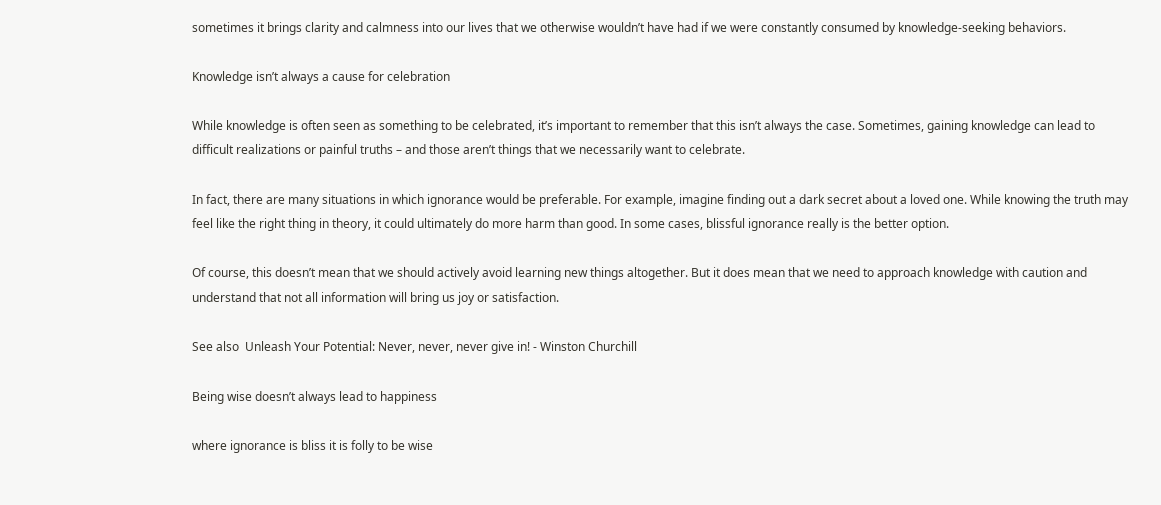sometimes it brings clarity and calmness into our lives that we otherwise wouldn’t have had if we were constantly consumed by knowledge-seeking behaviors.

Knowledge isn’t always a cause for celebration

While knowledge is often seen as something to be celebrated, it’s important to remember that this isn’t always the case. Sometimes, gaining knowledge can lead to difficult realizations or painful truths – and those aren’t things that we necessarily want to celebrate.

In fact, there are many situations in which ignorance would be preferable. For example, imagine finding out a dark secret about a loved one. While knowing the truth may feel like the right thing in theory, it could ultimately do more harm than good. In some cases, blissful ignorance really is the better option.

Of course, this doesn’t mean that we should actively avoid learning new things altogether. But it does mean that we need to approach knowledge with caution and understand that not all information will bring us joy or satisfaction.

See also  Unleash Your Potential: Never, never, never give in! - Winston Churchill

Being wise doesn’t always lead to happiness

where ignorance is bliss it is folly to be wise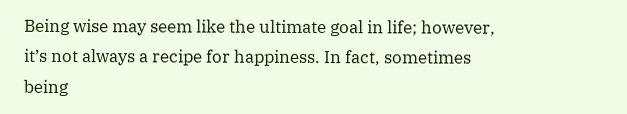Being wise may seem like the ultimate goal in life; however, it’s not always a recipe for happiness. In fact, sometimes being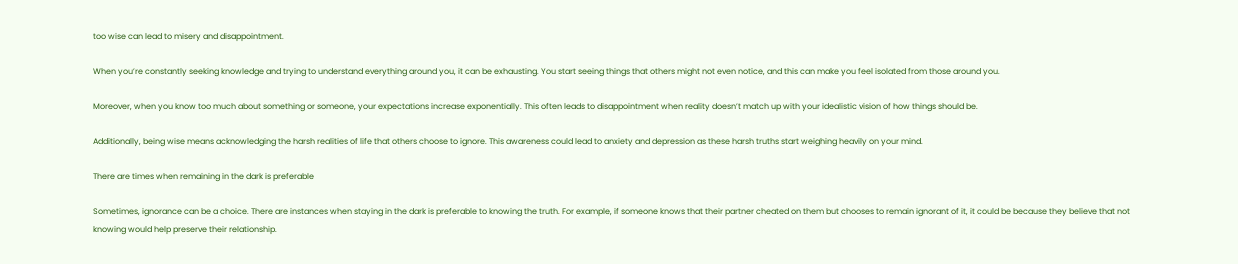too wise can lead to misery and disappointment.

When you’re constantly seeking knowledge and trying to understand everything around you, it can be exhausting. You start seeing things that others might not even notice, and this can make you feel isolated from those around you.

Moreover, when you know too much about something or someone, your expectations increase exponentially. This often leads to disappointment when reality doesn’t match up with your idealistic vision of how things should be.

Additionally, being wise means acknowledging the harsh realities of life that others choose to ignore. This awareness could lead to anxiety and depression as these harsh truths start weighing heavily on your mind.

There are times when remaining in the dark is preferable

Sometimes, ignorance can be a choice. There are instances when staying in the dark is preferable to knowing the truth. For example, if someone knows that their partner cheated on them but chooses to remain ignorant of it, it could be because they believe that not knowing would help preserve their relationship.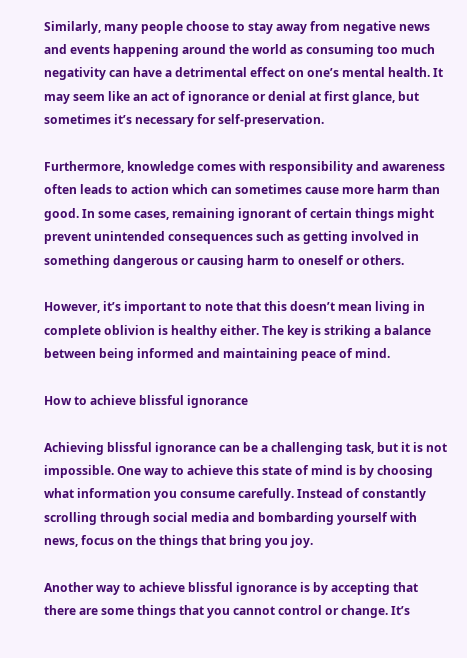Similarly, many people choose to stay away from negative news and events happening around the world as consuming too much negativity can have a detrimental effect on one’s mental health. It may seem like an act of ignorance or denial at first glance, but sometimes it’s necessary for self-preservation.

Furthermore, knowledge comes with responsibility and awareness often leads to action which can sometimes cause more harm than good. In some cases, remaining ignorant of certain things might prevent unintended consequences such as getting involved in something dangerous or causing harm to oneself or others.

However, it’s important to note that this doesn’t mean living in complete oblivion is healthy either. The key is striking a balance between being informed and maintaining peace of mind.

How to achieve blissful ignorance

Achieving blissful ignorance can be a challenging task, but it is not impossible. One way to achieve this state of mind is by choosing what information you consume carefully. Instead of constantly scrolling through social media and bombarding yourself with news, focus on the things that bring you joy.

Another way to achieve blissful ignorance is by accepting that there are some things that you cannot control or change. It’s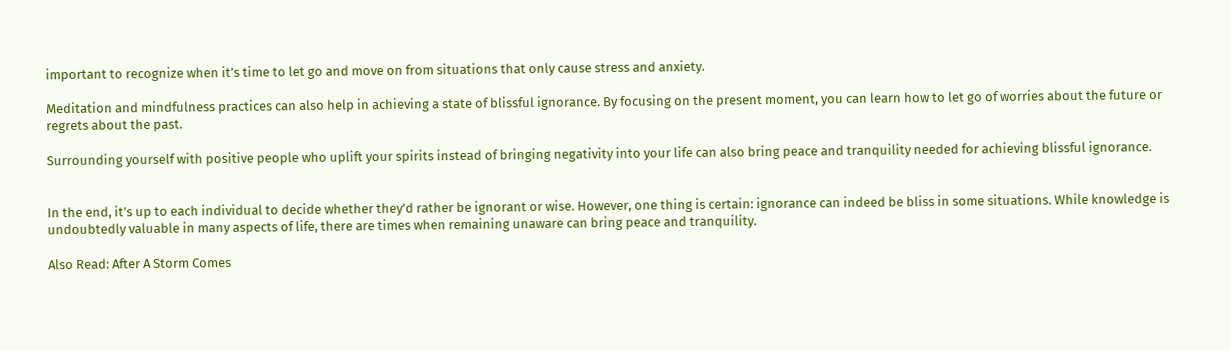important to recognize when it’s time to let go and move on from situations that only cause stress and anxiety.

Meditation and mindfulness practices can also help in achieving a state of blissful ignorance. By focusing on the present moment, you can learn how to let go of worries about the future or regrets about the past.

Surrounding yourself with positive people who uplift your spirits instead of bringing negativity into your life can also bring peace and tranquility needed for achieving blissful ignorance.


In the end, it’s up to each individual to decide whether they’d rather be ignorant or wise. However, one thing is certain: ignorance can indeed be bliss in some situations. While knowledge is undoubtedly valuable in many aspects of life, there are times when remaining unaware can bring peace and tranquility.

Also Read: After A Storm Comes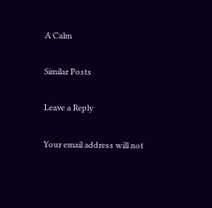A Calm

Similar Posts

Leave a Reply

Your email address will not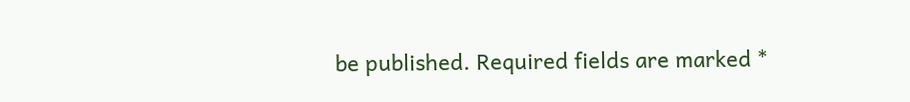be published. Required fields are marked *